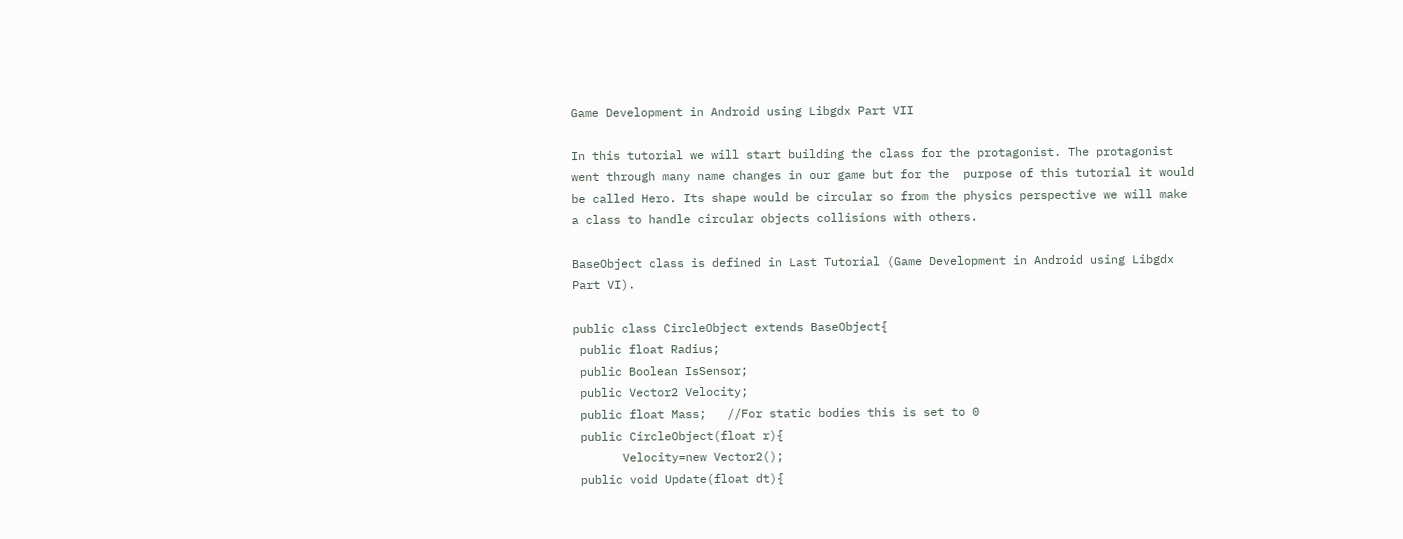Game Development in Android using Libgdx Part VII

In this tutorial we will start building the class for the protagonist. The protagonist went through many name changes in our game but for the  purpose of this tutorial it would be called Hero. Its shape would be circular so from the physics perspective we will make a class to handle circular objects collisions with others.

BaseObject class is defined in Last Tutorial (Game Development in Android using Libgdx Part VI).

public class CircleObject extends BaseObject{
 public float Radius;
 public Boolean IsSensor;
 public Vector2 Velocity;
 public float Mass;   //For static bodies this is set to 0
 public CircleObject(float r){
       Velocity=new Vector2();
 public void Update(float dt){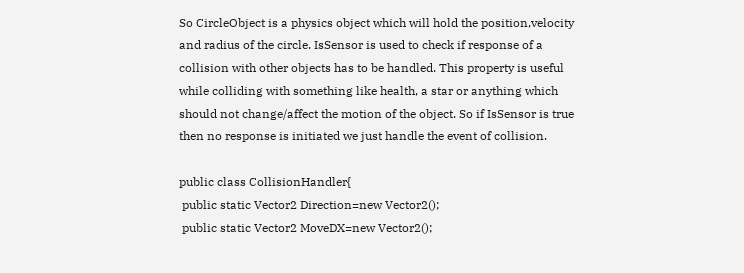So CircleObject is a physics object which will hold the position,velocity and radius of the circle. IsSensor is used to check if response of a collision with other objects has to be handled. This property is useful while colliding with something like health, a star or anything which should not change/affect the motion of the object. So if IsSensor is true then no response is initiated we just handle the event of collision.

public class CollisionHandler{
 public static Vector2 Direction=new Vector2();
 public static Vector2 MoveDX=new Vector2();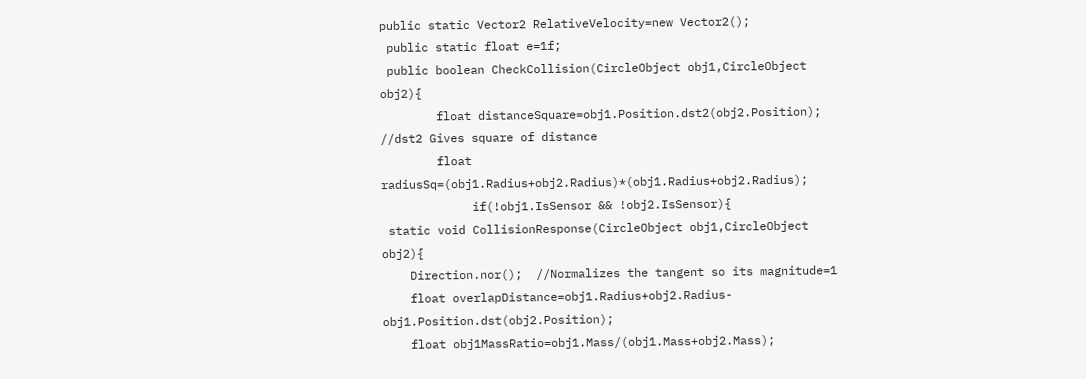public static Vector2 RelativeVelocity=new Vector2();
 public static float e=1f;
 public boolean CheckCollision(CircleObject obj1,CircleObject obj2){
        float distanceSquare=obj1.Position.dst2(obj2.Position); //dst2 Gives square of distance
        float radiusSq=(obj1.Radius+obj2.Radius)*(obj1.Radius+obj2.Radius);
             if(!obj1.IsSensor && !obj2.IsSensor){
 static void CollisionResponse(CircleObject obj1,CircleObject obj2){
    Direction.nor();  //Normalizes the tangent so its magnitude=1
    float overlapDistance=obj1.Radius+obj2.Radius-obj1.Position.dst(obj2.Position);
    float obj1MassRatio=obj1.Mass/(obj1.Mass+obj2.Mass);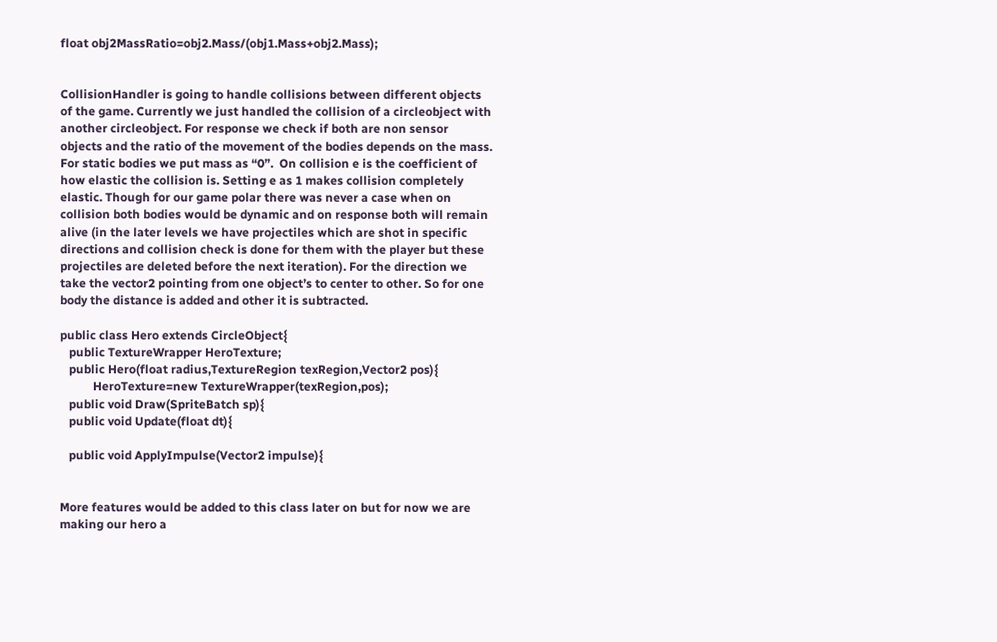float obj2MassRatio=obj2.Mass/(obj1.Mass+obj2.Mass);


CollisionHandler is going to handle collisions between different objects of the game. Currently we just handled the collision of a circleobject with another circleobject. For response we check if both are non sensor objects and the ratio of the movement of the bodies depends on the mass. For static bodies we put mass as “0”.  On collision e is the coefficient of how elastic the collision is. Setting e as 1 makes collision completely elastic. Though for our game polar there was never a case when on collision both bodies would be dynamic and on response both will remain alive (in the later levels we have projectiles which are shot in specific directions and collision check is done for them with the player but these projectiles are deleted before the next iteration). For the direction we take the vector2 pointing from one object’s to center to other. So for one body the distance is added and other it is subtracted.

public class Hero extends CircleObject{
   public TextureWrapper HeroTexture;
   public Hero(float radius,TextureRegion texRegion,Vector2 pos){
           HeroTexture=new TextureWrapper(texRegion,pos);
   public void Draw(SpriteBatch sp){
   public void Update(float dt){

   public void ApplyImpulse(Vector2 impulse){


More features would be added to this class later on but for now we are making our hero a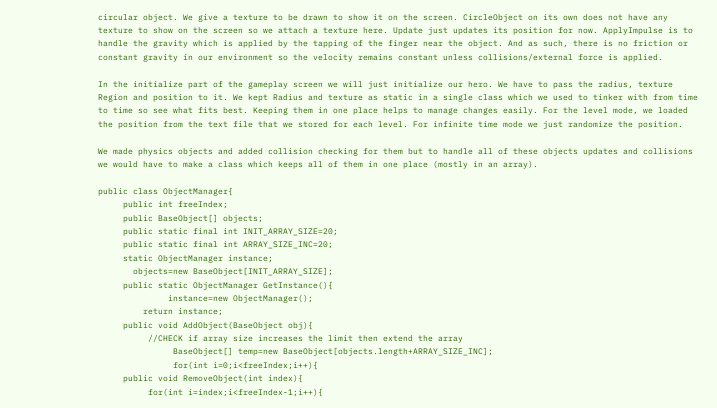circular object. We give a texture to be drawn to show it on the screen. CircleObject on its own does not have any texture to show on the screen so we attach a texture here. Update just updates its position for now. ApplyImpulse is to handle the gravity which is applied by the tapping of the finger near the object. And as such, there is no friction or constant gravity in our environment so the velocity remains constant unless collisions/external force is applied.

In the initialize part of the gameplay screen we will just initialize our hero. We have to pass the radius, texture Region and position to it. We kept Radius and texture as static in a single class which we used to tinker with from time to time so see what fits best. Keeping them in one place helps to manage changes easily. For the level mode, we loaded the position from the text file that we stored for each level. For infinite time mode we just randomize the position.

We made physics objects and added collision checking for them but to handle all of these objects updates and collisions we would have to make a class which keeps all of them in one place (mostly in an array).

public class ObjectManager{
     public int freeIndex;
     public BaseObject[] objects;
     public static final int INIT_ARRAY_SIZE=20;
     public static final int ARRAY_SIZE_INC=20;
     static ObjectManager instance;
       objects=new BaseObject[INIT_ARRAY_SIZE];
     public static ObjectManager GetInstance(){
              instance=new ObjectManager();
         return instance;
     public void AddObject(BaseObject obj){
          //CHECK if array size increases the limit then extend the array
               BaseObject[] temp=new BaseObject[objects.length+ARRAY_SIZE_INC];
               for(int i=0;i<freeIndex;i++){
     public void RemoveObject(int index){
          for(int i=index;i<freeIndex-1;i++){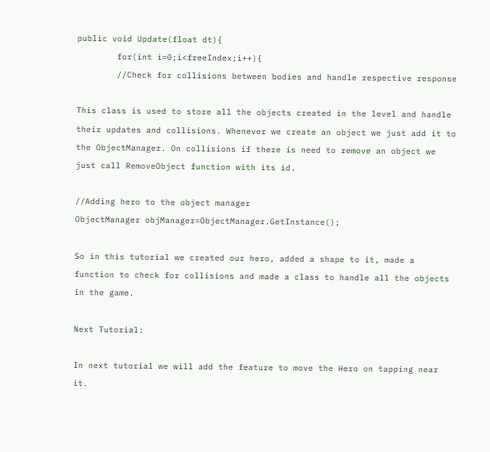public void Update(float dt){
        for(int i=0;i<freeIndex;i++){
        //Check for collisions between bodies and handle respective response

This class is used to store all the objects created in the level and handle their updates and collisions. Whenever we create an object we just add it to the ObjectManager. On collisions if there is need to remove an object we just call RemoveObject function with its id.

//Adding hero to the object manager
ObjectManager objManager=ObjectManager.GetInstance();

So in this tutorial we created our hero, added a shape to it, made a function to check for collisions and made a class to handle all the objects in the game.

Next Tutorial:

In next tutorial we will add the feature to move the Hero on tapping near it.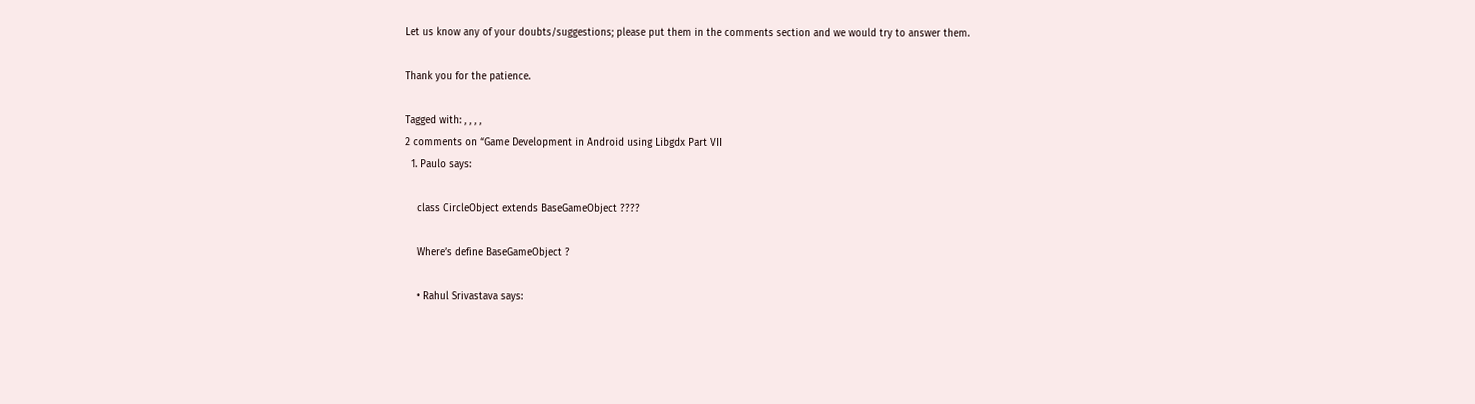Let us know any of your doubts/suggestions; please put them in the comments section and we would try to answer them.

Thank you for the patience.

Tagged with: , , , ,
2 comments on “Game Development in Android using Libgdx Part VII
  1. Paulo says:

    class CircleObject extends BaseGameObject ????

    Where’s define BaseGameObject ?

    • Rahul Srivastava says: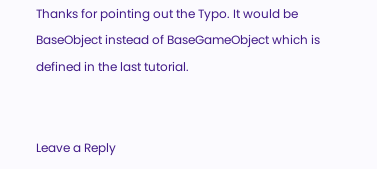Thanks for pointing out the Typo. It would be BaseObject instead of BaseGameObject which is defined in the last tutorial.


Leave a Reply